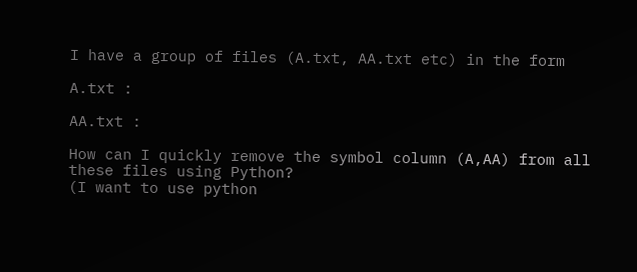I have a group of files (A.txt, AA.txt etc) in the form

A.txt :

AA.txt :

How can I quickly remove the symbol column (A,AA) from all these files using Python?
(I want to use python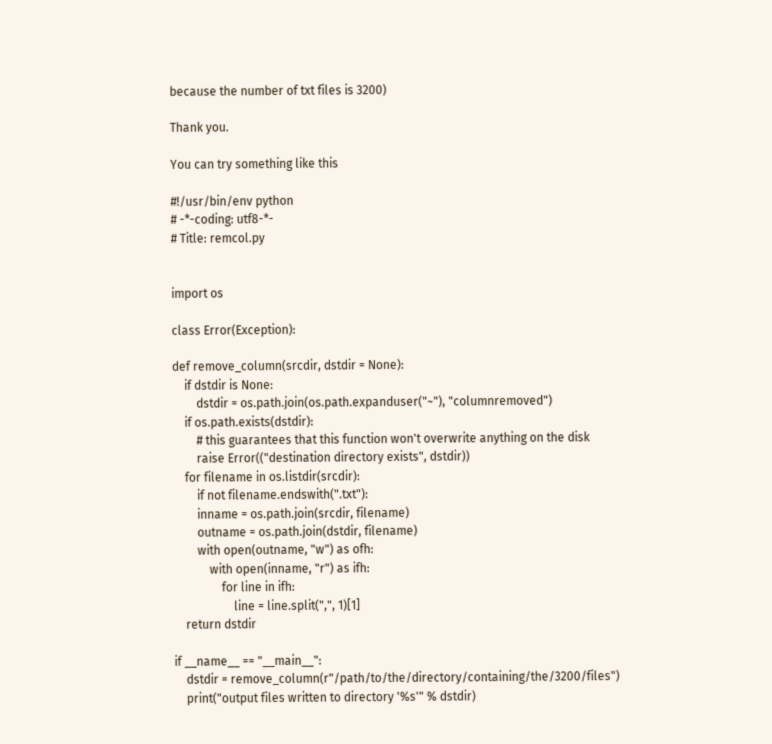because the number of txt files is 3200)

Thank you.

You can try something like this

#!/usr/bin/env python
# -*-coding: utf8-*-
# Title: remcol.py


import os

class Error(Exception):

def remove_column(srcdir, dstdir = None):
    if dstdir is None:
        dstdir = os.path.join(os.path.expanduser("~"), "columnremoved")
    if os.path.exists(dstdir):
        # this guarantees that this function won't overwrite anything on the disk
        raise Error(("destination directory exists", dstdir))
    for filename in os.listdir(srcdir):
        if not filename.endswith(".txt"):
        inname = os.path.join(srcdir, filename)
        outname = os.path.join(dstdir, filename)
        with open(outname, "w") as ofh:
            with open(inname, "r") as ifh:
                for line in ifh:
                    line = line.split(",", 1)[1]
    return dstdir

if __name__ == "__main__":
    dstdir = remove_column(r"/path/to/the/directory/containing/the/3200/files")
    print("output files written to directory '%s'" % dstdir)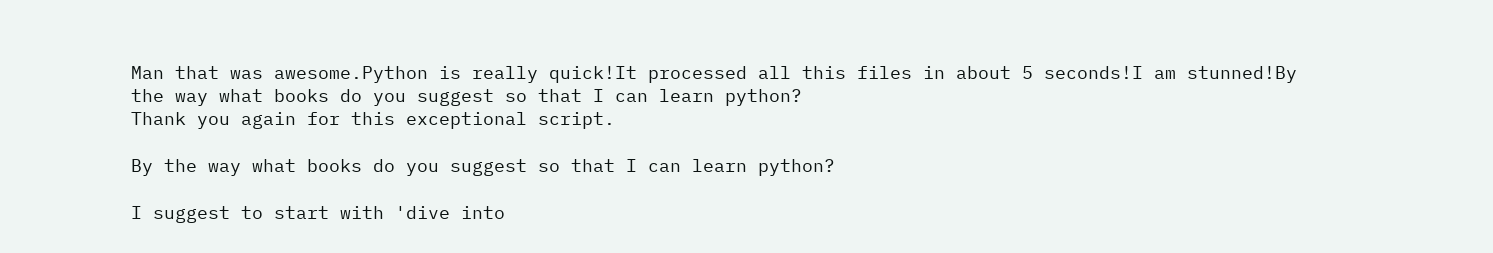Man that was awesome.Python is really quick!It processed all this files in about 5 seconds!I am stunned!By the way what books do you suggest so that I can learn python?
Thank you again for this exceptional script.

By the way what books do you suggest so that I can learn python?

I suggest to start with 'dive into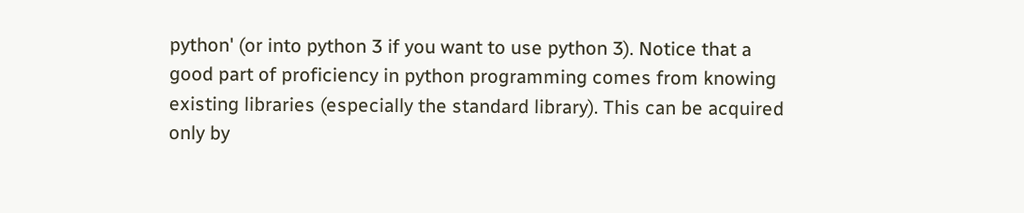python' (or into python 3 if you want to use python 3). Notice that a good part of proficiency in python programming comes from knowing existing libraries (especially the standard library). This can be acquired only by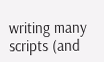writing many scripts (and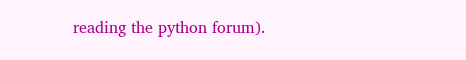reading the python forum).